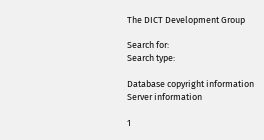The DICT Development Group

Search for:
Search type:

Database copyright information
Server information

1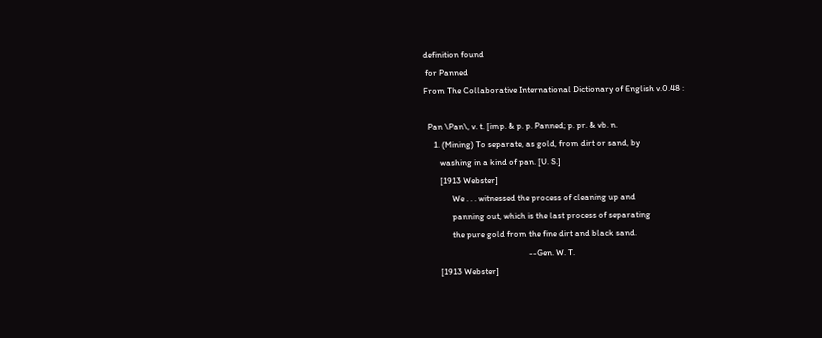definition found
 for Panned
From The Collaborative International Dictionary of English v.0.48 :

  Pan \Pan\, v. t. [imp. & p. p. Panned; p. pr. & vb. n.
     1. (Mining) To separate, as gold, from dirt or sand, by
        washing in a kind of pan. [U. S.]
        [1913 Webster]
              We . . . witnessed the process of cleaning up and
              panning out, which is the last process of separating
              the pure gold from the fine dirt and black sand.
                                                    --Gen. W. T.
        [1913 Webster]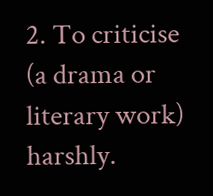2. To criticise (a drama or literary work) harshly.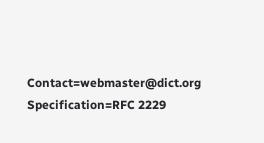Contact=webmaster@dict.org Specification=RFC 2229